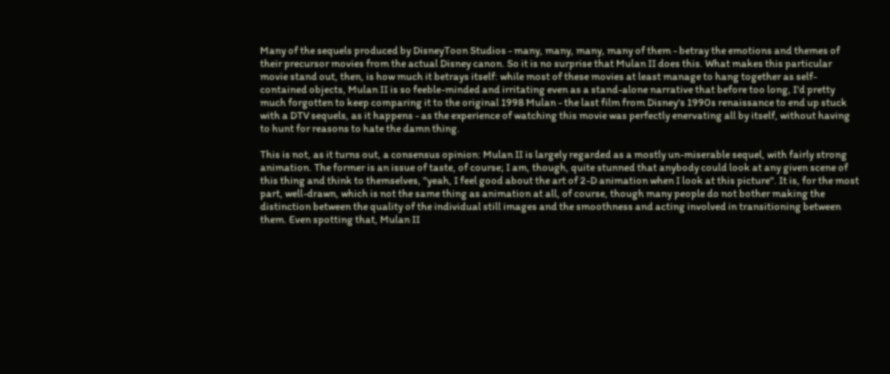Many of the sequels produced by DisneyToon Studios - many, many, many, many of them - betray the emotions and themes of their precursor movies from the actual Disney canon. So it is no surprise that Mulan II does this. What makes this particular movie stand out, then, is how much it betrays itself: while most of these movies at least manage to hang together as self-contained objects, Mulan II is so feeble-minded and irritating even as a stand-alone narrative that before too long, I'd pretty much forgotten to keep comparing it to the original 1998 Mulan - the last film from Disney's 1990s renaissance to end up stuck with a DTV sequels, as it happens - as the experience of watching this movie was perfectly enervating all by itself, without having to hunt for reasons to hate the damn thing.

This is not, as it turns out, a consensus opinion: Mulan II is largely regarded as a mostly un-miserable sequel, with fairly strong animation. The former is an issue of taste, of course; I am, though, quite stunned that anybody could look at any given scene of this thing and think to themselves, "yeah, I feel good about the art of 2-D animation when I look at this picture". It is, for the most part, well-drawn, which is not the same thing as animation at all, of course, though many people do not bother making the distinction between the quality of the individual still images and the smoothness and acting involved in transitioning between them. Even spotting that, Mulan II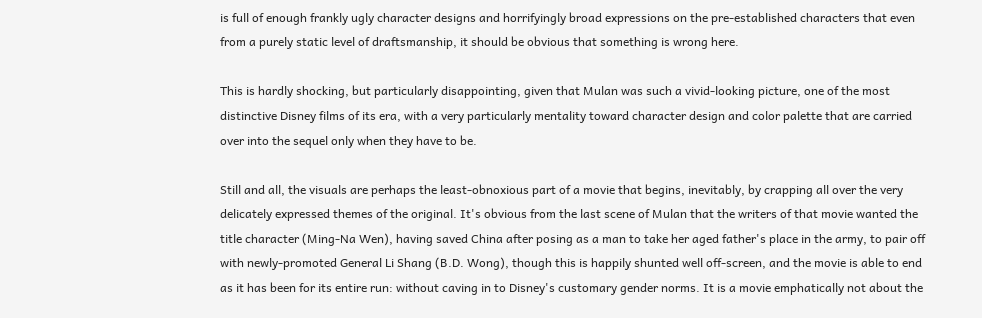is full of enough frankly ugly character designs and horrifyingly broad expressions on the pre-established characters that even from a purely static level of draftsmanship, it should be obvious that something is wrong here.

This is hardly shocking, but particularly disappointing, given that Mulan was such a vivid-looking picture, one of the most distinctive Disney films of its era, with a very particularly mentality toward character design and color palette that are carried over into the sequel only when they have to be.

Still and all, the visuals are perhaps the least-obnoxious part of a movie that begins, inevitably, by crapping all over the very delicately expressed themes of the original. It's obvious from the last scene of Mulan that the writers of that movie wanted the title character (Ming-Na Wen), having saved China after posing as a man to take her aged father's place in the army, to pair off with newly-promoted General Li Shang (B.D. Wong), though this is happily shunted well off-screen, and the movie is able to end as it has been for its entire run: without caving in to Disney's customary gender norms. It is a movie emphatically not about the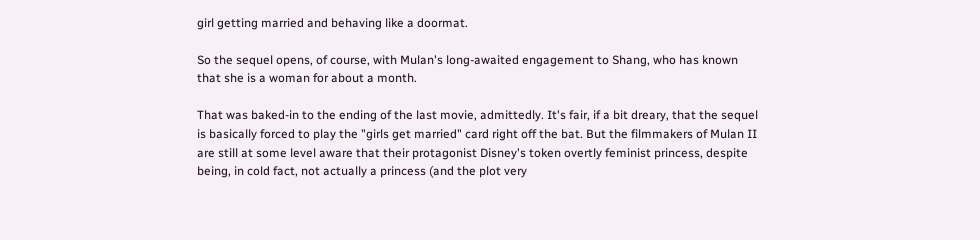girl getting married and behaving like a doormat.

So the sequel opens, of course, with Mulan's long-awaited engagement to Shang, who has known that she is a woman for about a month.

That was baked-in to the ending of the last movie, admittedly. It's fair, if a bit dreary, that the sequel is basically forced to play the "girls get married" card right off the bat. But the filmmakers of Mulan II are still at some level aware that their protagonist Disney's token overtly feminist princess, despite being, in cold fact, not actually a princess (and the plot very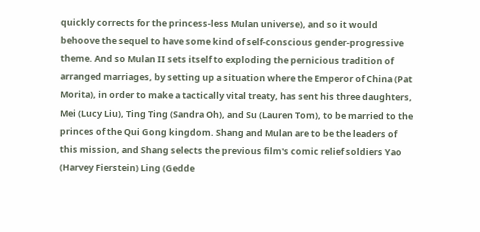quickly corrects for the princess-less Mulan universe), and so it would behoove the sequel to have some kind of self-conscious gender-progressive theme. And so Mulan II sets itself to exploding the pernicious tradition of arranged marriages, by setting up a situation where the Emperor of China (Pat Morita), in order to make a tactically vital treaty, has sent his three daughters, Mei (Lucy Liu), Ting Ting (Sandra Oh), and Su (Lauren Tom), to be married to the princes of the Qui Gong kingdom. Shang and Mulan are to be the leaders of this mission, and Shang selects the previous film's comic relief soldiers Yao (Harvey Fierstein) Ling (Gedde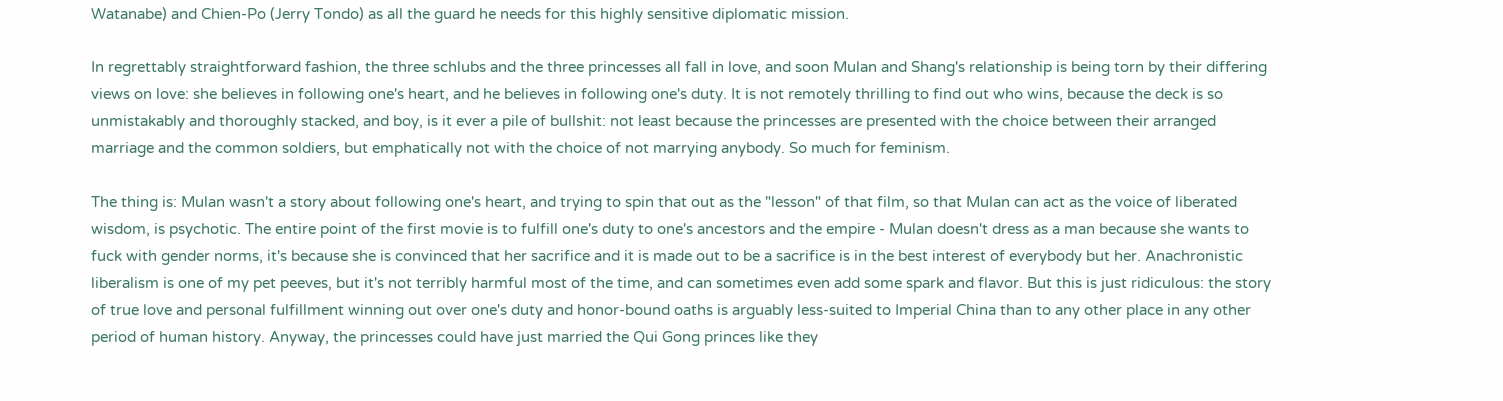Watanabe) and Chien-Po (Jerry Tondo) as all the guard he needs for this highly sensitive diplomatic mission.

In regrettably straightforward fashion, the three schlubs and the three princesses all fall in love, and soon Mulan and Shang's relationship is being torn by their differing views on love: she believes in following one's heart, and he believes in following one's duty. It is not remotely thrilling to find out who wins, because the deck is so unmistakably and thoroughly stacked, and boy, is it ever a pile of bullshit: not least because the princesses are presented with the choice between their arranged marriage and the common soldiers, but emphatically not with the choice of not marrying anybody. So much for feminism.

The thing is: Mulan wasn't a story about following one's heart, and trying to spin that out as the "lesson" of that film, so that Mulan can act as the voice of liberated wisdom, is psychotic. The entire point of the first movie is to fulfill one's duty to one's ancestors and the empire - Mulan doesn't dress as a man because she wants to fuck with gender norms, it's because she is convinced that her sacrifice and it is made out to be a sacrifice is in the best interest of everybody but her. Anachronistic liberalism is one of my pet peeves, but it's not terribly harmful most of the time, and can sometimes even add some spark and flavor. But this is just ridiculous: the story of true love and personal fulfillment winning out over one's duty and honor-bound oaths is arguably less-suited to Imperial China than to any other place in any other period of human history. Anyway, the princesses could have just married the Qui Gong princes like they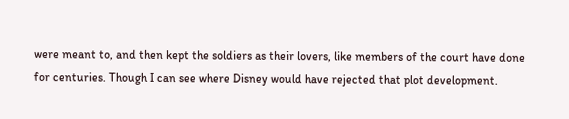were meant to, and then kept the soldiers as their lovers, like members of the court have done for centuries. Though I can see where Disney would have rejected that plot development.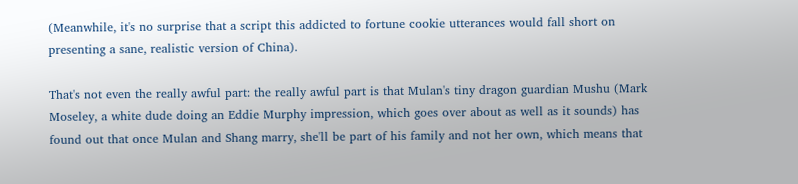(Meanwhile, it's no surprise that a script this addicted to fortune cookie utterances would fall short on presenting a sane, realistic version of China).

That's not even the really awful part: the really awful part is that Mulan's tiny dragon guardian Mushu (Mark Moseley, a white dude doing an Eddie Murphy impression, which goes over about as well as it sounds) has found out that once Mulan and Shang marry, she'll be part of his family and not her own, which means that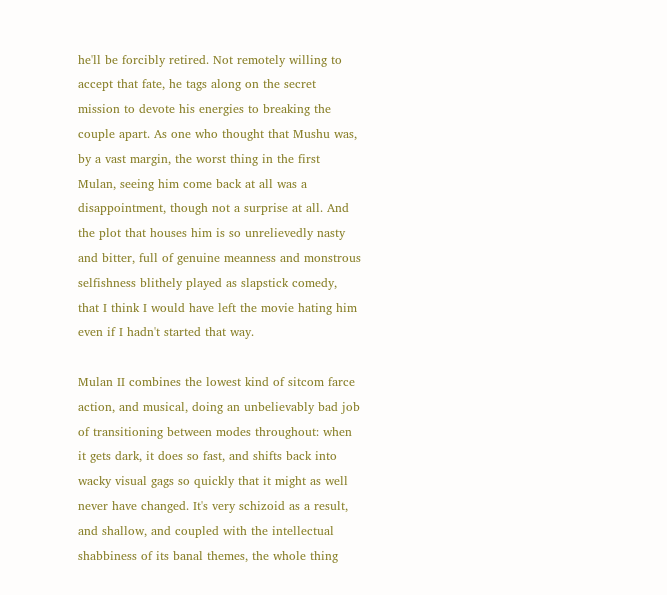he'll be forcibly retired. Not remotely willing to accept that fate, he tags along on the secret mission to devote his energies to breaking the couple apart. As one who thought that Mushu was, by a vast margin, the worst thing in the first Mulan, seeing him come back at all was a disappointment, though not a surprise at all. And the plot that houses him is so unrelievedly nasty and bitter, full of genuine meanness and monstrous selfishness blithely played as slapstick comedy, that I think I would have left the movie hating him even if I hadn't started that way.

Mulan II combines the lowest kind of sitcom farce action, and musical, doing an unbelievably bad job of transitioning between modes throughout: when it gets dark, it does so fast, and shifts back into wacky visual gags so quickly that it might as well never have changed. It's very schizoid as a result, and shallow, and coupled with the intellectual shabbiness of its banal themes, the whole thing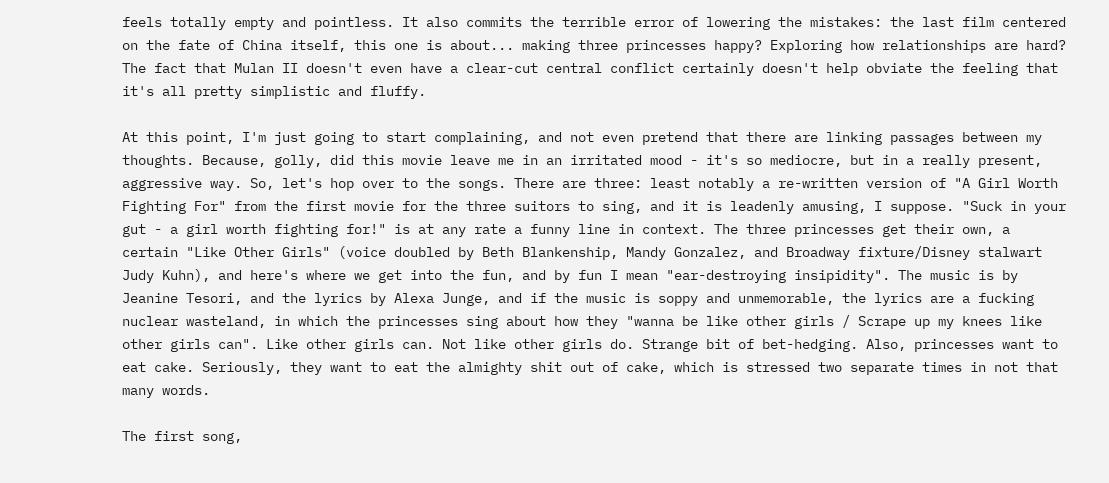feels totally empty and pointless. It also commits the terrible error of lowering the mistakes: the last film centered on the fate of China itself, this one is about... making three princesses happy? Exploring how relationships are hard? The fact that Mulan II doesn't even have a clear-cut central conflict certainly doesn't help obviate the feeling that it's all pretty simplistic and fluffy.

At this point, I'm just going to start complaining, and not even pretend that there are linking passages between my thoughts. Because, golly, did this movie leave me in an irritated mood - it's so mediocre, but in a really present, aggressive way. So, let's hop over to the songs. There are three: least notably a re-written version of "A Girl Worth Fighting For" from the first movie for the three suitors to sing, and it is leadenly amusing, I suppose. "Suck in your gut - a girl worth fighting for!" is at any rate a funny line in context. The three princesses get their own, a certain "Like Other Girls" (voice doubled by Beth Blankenship, Mandy Gonzalez, and Broadway fixture/Disney stalwart Judy Kuhn), and here's where we get into the fun, and by fun I mean "ear-destroying insipidity". The music is by Jeanine Tesori, and the lyrics by Alexa Junge, and if the music is soppy and unmemorable, the lyrics are a fucking nuclear wasteland, in which the princesses sing about how they "wanna be like other girls / Scrape up my knees like other girls can". Like other girls can. Not like other girls do. Strange bit of bet-hedging. Also, princesses want to eat cake. Seriously, they want to eat the almighty shit out of cake, which is stressed two separate times in not that many words.

The first song,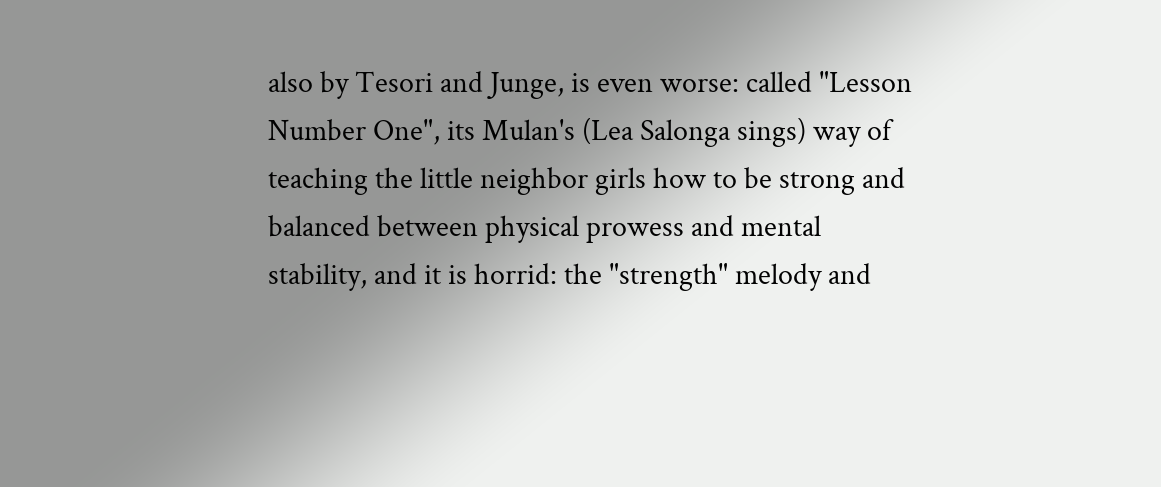also by Tesori and Junge, is even worse: called "Lesson Number One", its Mulan's (Lea Salonga sings) way of teaching the little neighbor girls how to be strong and balanced between physical prowess and mental stability, and it is horrid: the "strength" melody and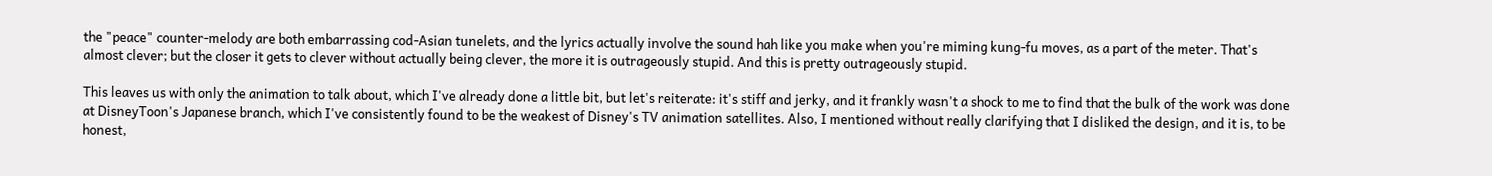the "peace" counter-melody are both embarrassing cod-Asian tunelets, and the lyrics actually involve the sound hah like you make when you're miming kung-fu moves, as a part of the meter. That's almost clever; but the closer it gets to clever without actually being clever, the more it is outrageously stupid. And this is pretty outrageously stupid.

This leaves us with only the animation to talk about, which I've already done a little bit, but let's reiterate: it's stiff and jerky, and it frankly wasn't a shock to me to find that the bulk of the work was done at DisneyToon's Japanese branch, which I've consistently found to be the weakest of Disney's TV animation satellites. Also, I mentioned without really clarifying that I disliked the design, and it is, to be honest,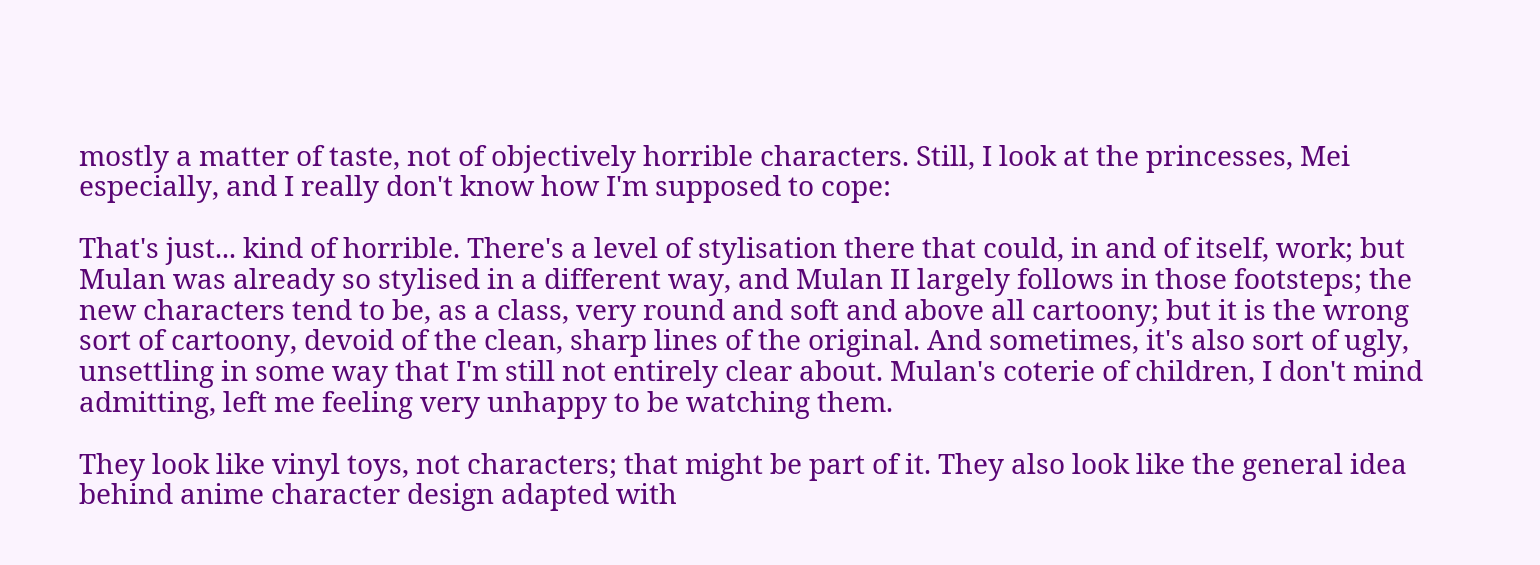mostly a matter of taste, not of objectively horrible characters. Still, I look at the princesses, Mei especially, and I really don't know how I'm supposed to cope:

That's just... kind of horrible. There's a level of stylisation there that could, in and of itself, work; but Mulan was already so stylised in a different way, and Mulan II largely follows in those footsteps; the new characters tend to be, as a class, very round and soft and above all cartoony; but it is the wrong sort of cartoony, devoid of the clean, sharp lines of the original. And sometimes, it's also sort of ugly, unsettling in some way that I'm still not entirely clear about. Mulan's coterie of children, I don't mind admitting, left me feeling very unhappy to be watching them.

They look like vinyl toys, not characters; that might be part of it. They also look like the general idea behind anime character design adapted with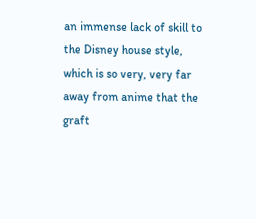an immense lack of skill to the Disney house style, which is so very, very far away from anime that the graft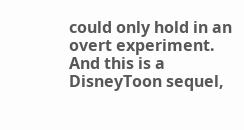could only hold in an overt experiment. And this is a DisneyToon sequel,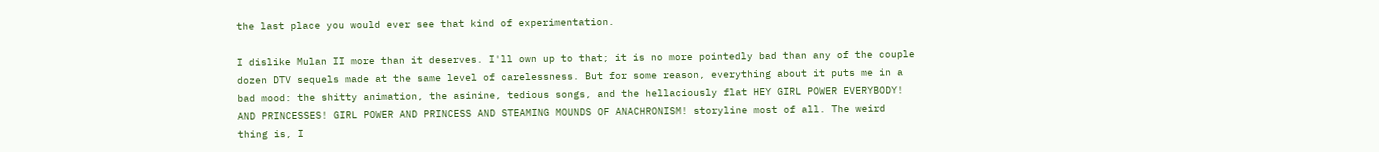the last place you would ever see that kind of experimentation.

I dislike Mulan II more than it deserves. I'll own up to that; it is no more pointedly bad than any of the couple dozen DTV sequels made at the same level of carelessness. But for some reason, everything about it puts me in a bad mood: the shitty animation, the asinine, tedious songs, and the hellaciously flat HEY GIRL POWER EVERYBODY! AND PRINCESSES! GIRL POWER AND PRINCESS AND STEAMING MOUNDS OF ANACHRONISM! storyline most of all. The weird thing is, I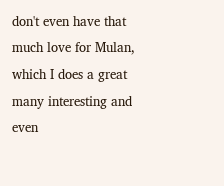don't even have that much love for Mulan, which I does a great many interesting and even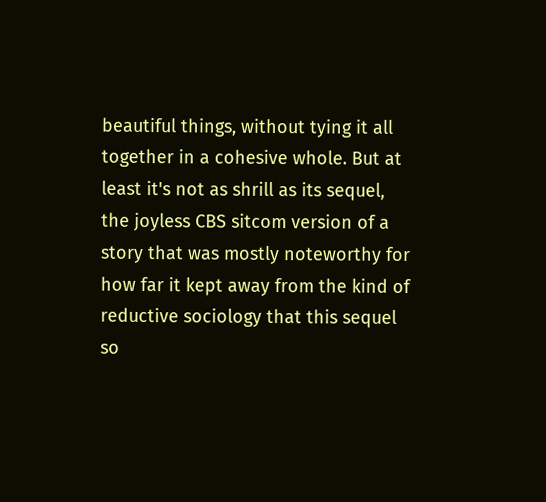beautiful things, without tying it all together in a cohesive whole. But at least it's not as shrill as its sequel, the joyless CBS sitcom version of a story that was mostly noteworthy for how far it kept away from the kind of reductive sociology that this sequel so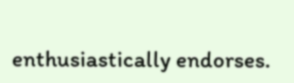enthusiastically endorses.